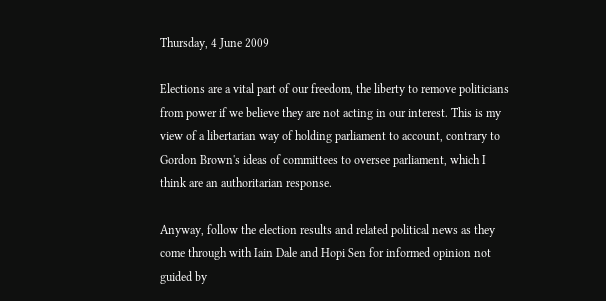Thursday, 4 June 2009

Elections are a vital part of our freedom, the liberty to remove politicians from power if we believe they are not acting in our interest. This is my view of a libertarian way of holding parliament to account, contrary to Gordon Brown's ideas of committees to oversee parliament, which I think are an authoritarian response.

Anyway, follow the election results and related political news as they come through with Iain Dale and Hopi Sen for informed opinion not guided by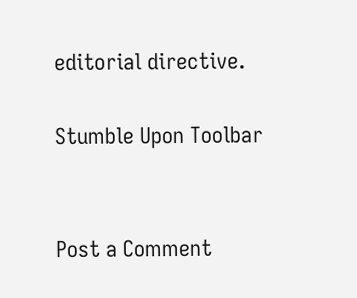editorial directive.

Stumble Upon Toolbar


Post a Comment